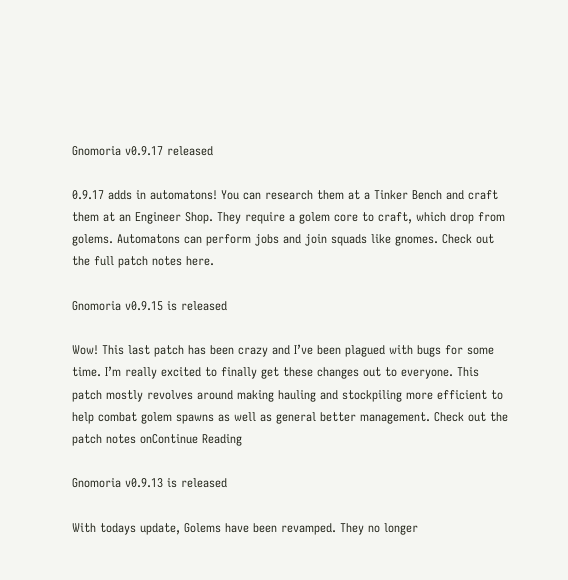Gnomoria v0.9.17 released

0.9.17 adds in automatons! You can research them at a Tinker Bench and craft them at an Engineer Shop. They require a golem core to craft, which drop from golems. Automatons can perform jobs and join squads like gnomes. Check out the full patch notes here.

Gnomoria v0.9.15 is released

Wow! This last patch has been crazy and I’ve been plagued with bugs for some time. I’m really excited to finally get these changes out to everyone. This patch mostly revolves around making hauling and stockpiling more efficient to help combat golem spawns as well as general better management. Check out the patch notes onContinue Reading

Gnomoria v0.9.13 is released

With todays update, Golems have been revamped. They no longer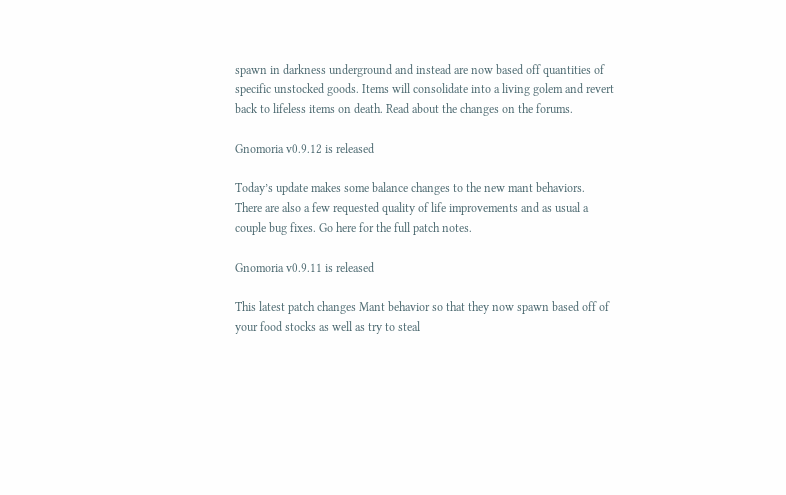spawn in darkness underground and instead are now based off quantities of specific unstocked goods. Items will consolidate into a living golem and revert back to lifeless items on death. Read about the changes on the forums.

Gnomoria v0.9.12 is released

Today’s update makes some balance changes to the new mant behaviors. There are also a few requested quality of life improvements and as usual a couple bug fixes. Go here for the full patch notes.

Gnomoria v0.9.11 is released

This latest patch changes Mant behavior so that they now spawn based off of your food stocks as well as try to steal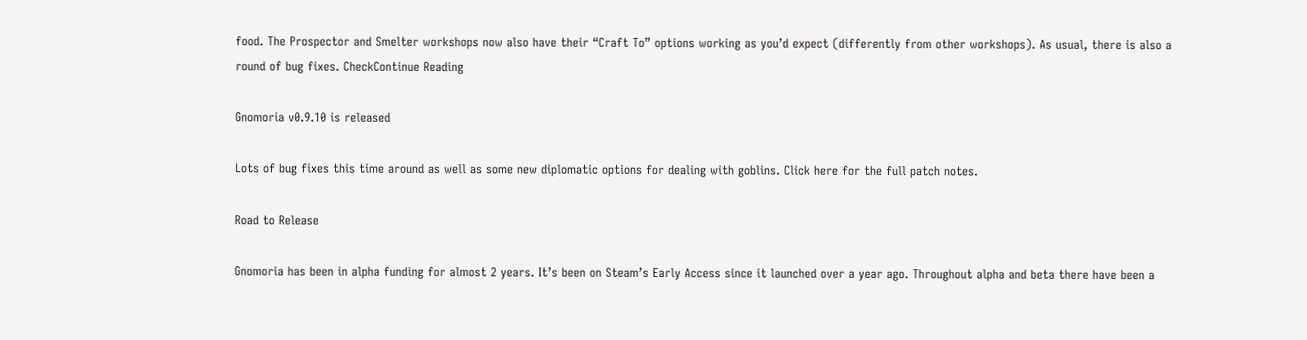food. The Prospector and Smelter workshops now also have their “Craft To” options working as you’d expect (differently from other workshops). As usual, there is also a round of bug fixes. CheckContinue Reading

Gnomoria v0.9.10 is released

Lots of bug fixes this time around as well as some new diplomatic options for dealing with goblins. Click here for the full patch notes.

Road to Release

Gnomoria has been in alpha funding for almost 2 years. It’s been on Steam’s Early Access since it launched over a year ago. Throughout alpha and beta there have been a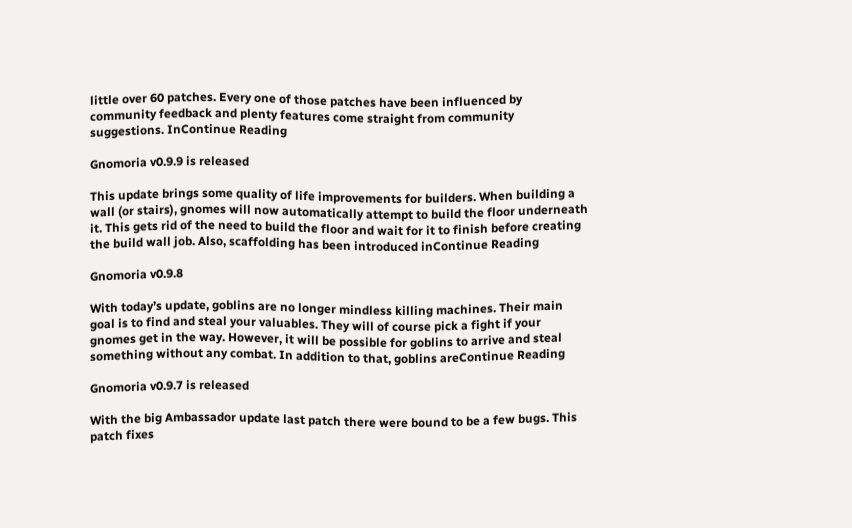little over 60 patches. Every one of those patches have been influenced by community feedback and plenty features come straight from community suggestions. InContinue Reading

Gnomoria v0.9.9 is released

This update brings some quality of life improvements for builders. When building a wall (or stairs), gnomes will now automatically attempt to build the floor underneath it. This gets rid of the need to build the floor and wait for it to finish before creating the build wall job. Also, scaffolding has been introduced inContinue Reading

Gnomoria v0.9.8

With today’s update, goblins are no longer mindless killing machines. Their main goal is to find and steal your valuables. They will of course pick a fight if your gnomes get in the way. However, it will be possible for goblins to arrive and steal something without any combat. In addition to that, goblins areContinue Reading

Gnomoria v0.9.7 is released

With the big Ambassador update last patch there were bound to be a few bugs. This patch fixes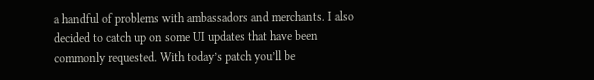a handful of problems with ambassadors and merchants. I also decided to catch up on some UI updates that have been commonly requested. With today’s patch you’ll be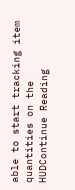able to start tracking item quantities on the HUDContinue Reading